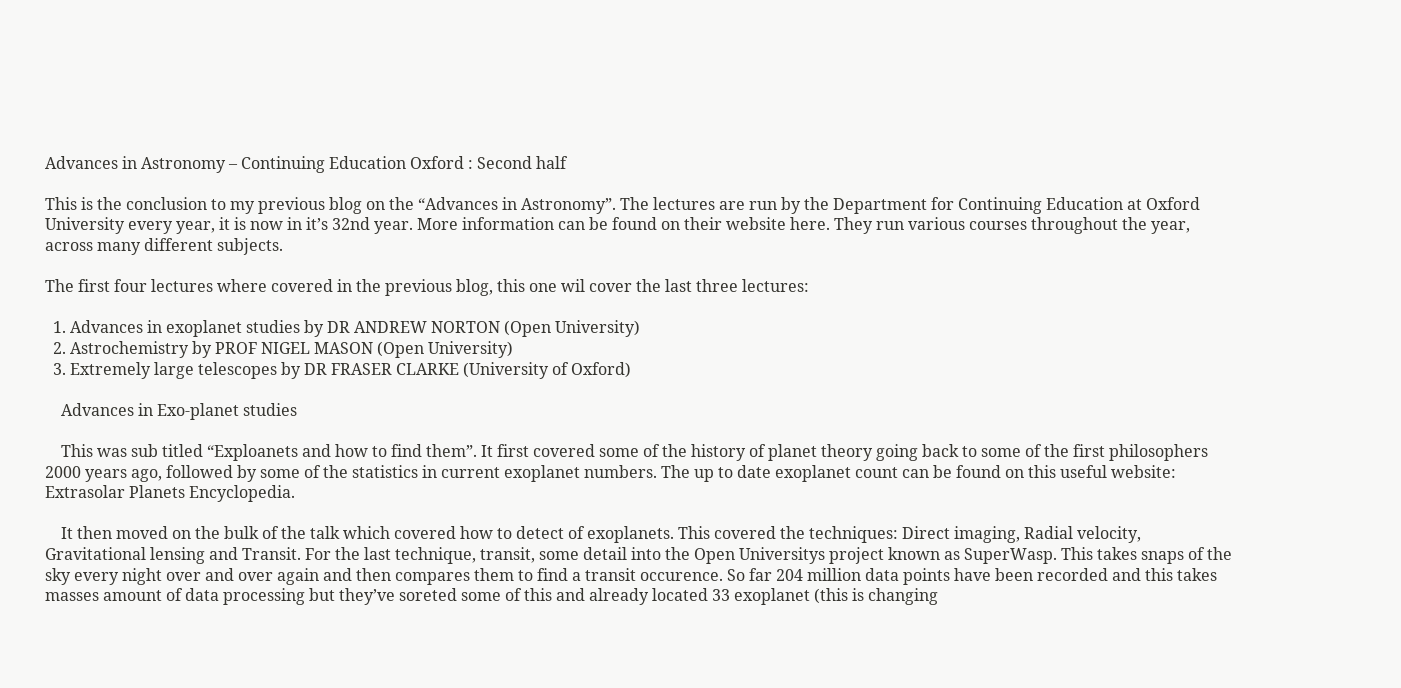Advances in Astronomy – Continuing Education Oxford : Second half

This is the conclusion to my previous blog on the “Advances in Astronomy”. The lectures are run by the Department for Continuing Education at Oxford University every year, it is now in it’s 32nd year. More information can be found on their website here. They run various courses throughout the year, across many different subjects.

The first four lectures where covered in the previous blog, this one wil cover the last three lectures:

  1. Advances in exoplanet studies by DR ANDREW NORTON (Open University)
  2. Astrochemistry by PROF NIGEL MASON (Open University)
  3. Extremely large telescopes by DR FRASER CLARKE (University of Oxford)

    Advances in Exo-planet studies

    This was sub titled “Exploanets and how to find them”. It first covered some of the history of planet theory going back to some of the first philosophers 2000 years ago, followed by some of the statistics in current exoplanet numbers. The up to date exoplanet count can be found on this useful website: Extrasolar Planets Encyclopedia.

    It then moved on the bulk of the talk which covered how to detect of exoplanets. This covered the techniques: Direct imaging, Radial velocity, Gravitational lensing and Transit. For the last technique, transit, some detail into the Open Universitys project known as SuperWasp. This takes snaps of the sky every night over and over again and then compares them to find a transit occurence. So far 204 million data points have been recorded and this takes masses amount of data processing but they’ve soreted some of this and already located 33 exoplanet (this is changing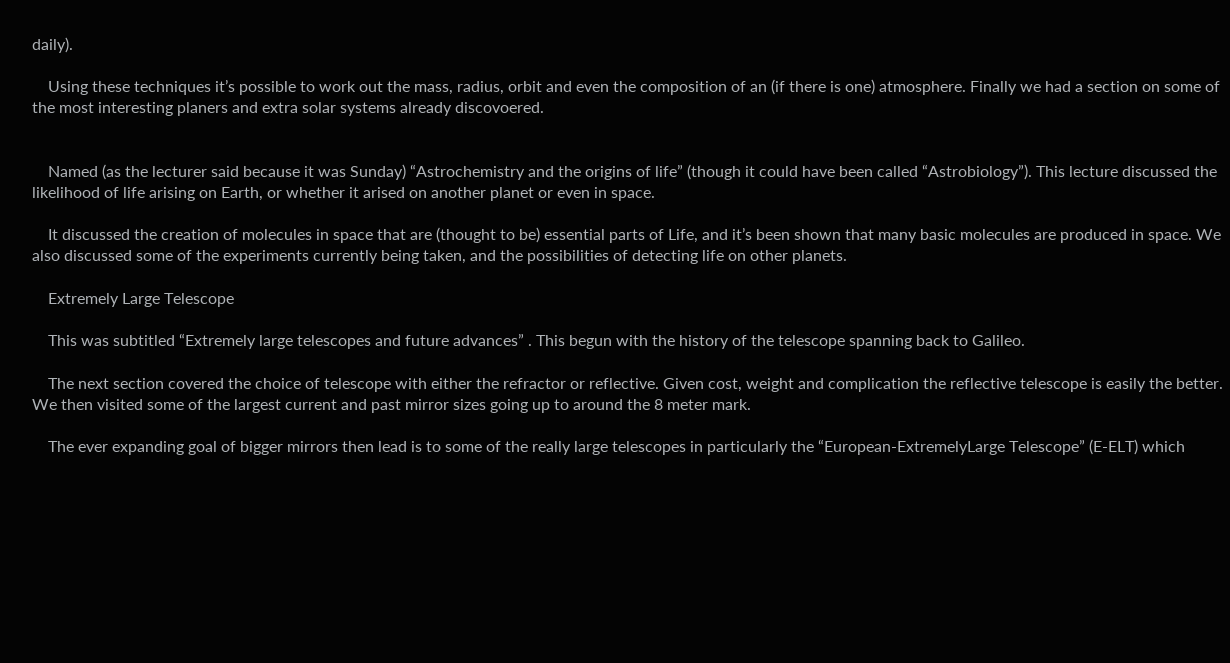daily).

    Using these techniques it’s possible to work out the mass, radius, orbit and even the composition of an (if there is one) atmosphere. Finally we had a section on some of the most interesting planers and extra solar systems already discovoered.


    Named (as the lecturer said because it was Sunday) “Astrochemistry and the origins of life” (though it could have been called “Astrobiology”). This lecture discussed the likelihood of life arising on Earth, or whether it arised on another planet or even in space.

    It discussed the creation of molecules in space that are (thought to be) essential parts of Life, and it’s been shown that many basic molecules are produced in space. We also discussed some of the experiments currently being taken, and the possibilities of detecting life on other planets.

    Extremely Large Telescope

    This was subtitled “Extremely large telescopes and future advances” . This begun with the history of the telescope spanning back to Galileo.

    The next section covered the choice of telescope with either the refractor or reflective. Given cost, weight and complication the reflective telescope is easily the better. We then visited some of the largest current and past mirror sizes going up to around the 8 meter mark.

    The ever expanding goal of bigger mirrors then lead is to some of the really large telescopes in particularly the “European-ExtremelyLarge Telescope” (E-ELT) which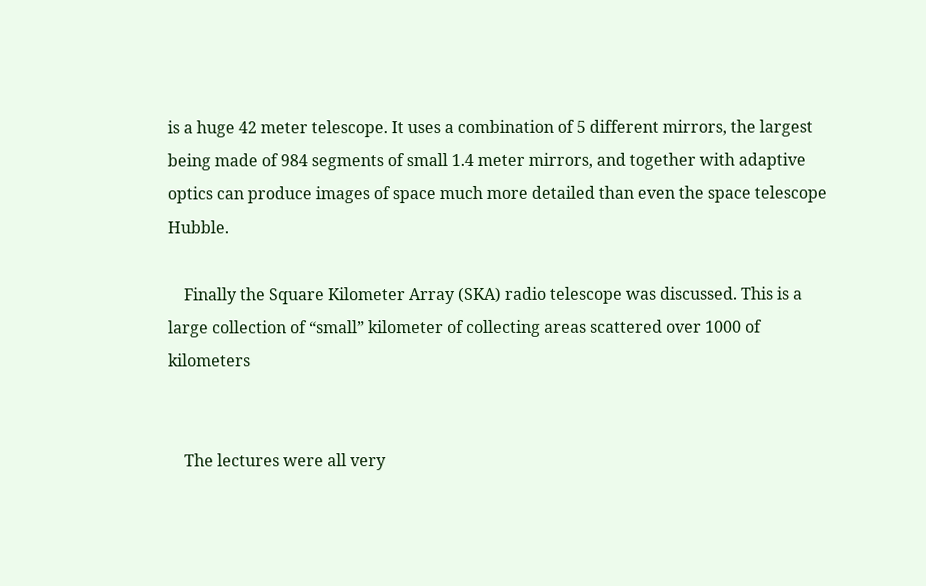is a huge 42 meter telescope. It uses a combination of 5 different mirrors, the largest being made of 984 segments of small 1.4 meter mirrors, and together with adaptive optics can produce images of space much more detailed than even the space telescope Hubble.

    Finally the Square Kilometer Array (SKA) radio telescope was discussed. This is a large collection of “small” kilometer of collecting areas scattered over 1000 of kilometers


    The lectures were all very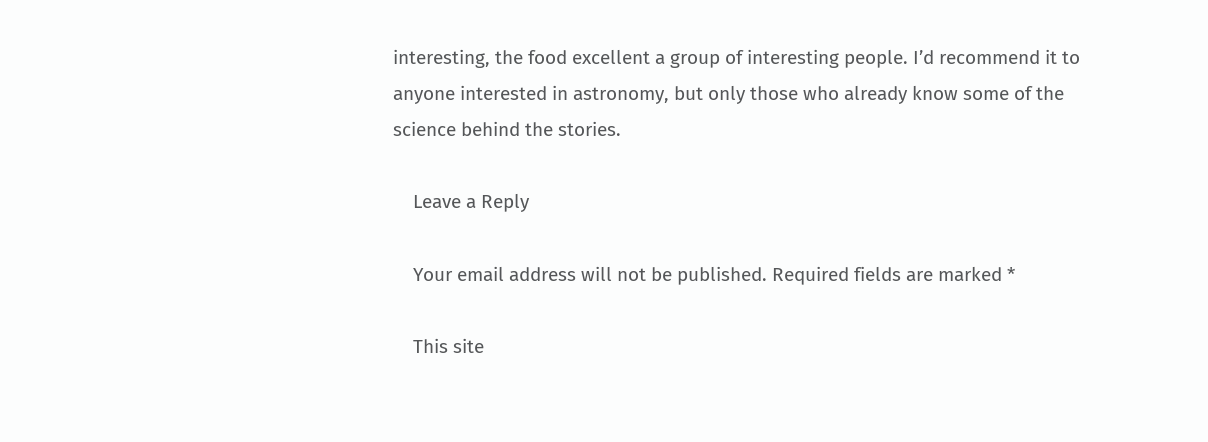interesting, the food excellent a group of interesting people. I’d recommend it to anyone interested in astronomy, but only those who already know some of the science behind the stories.

    Leave a Reply

    Your email address will not be published. Required fields are marked *

    This site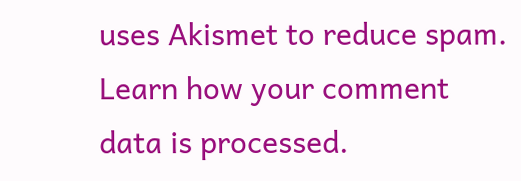uses Akismet to reduce spam. Learn how your comment data is processed.